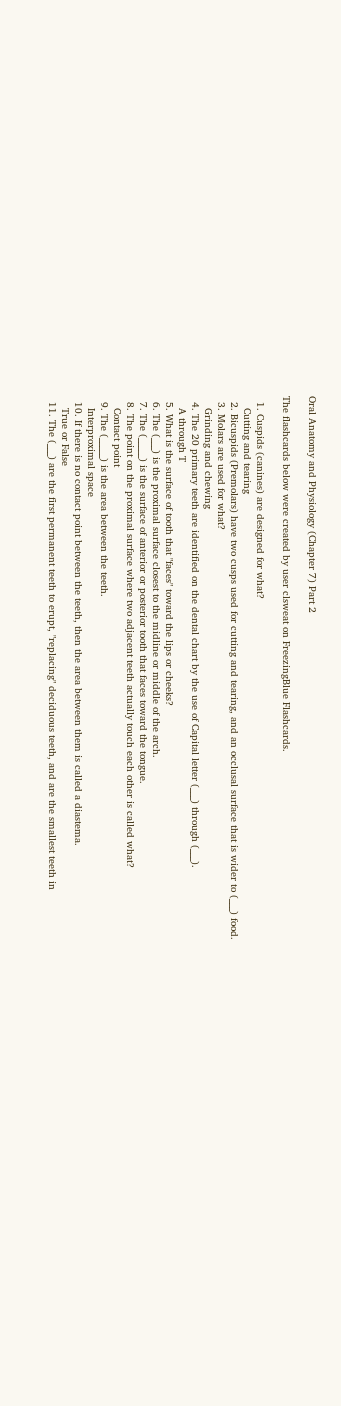Oral Anatomy and Physiology (Chapter 7) Part 2

The flashcards below were created by user clsweat on FreezingBlue Flashcards.

  1. Cuspids (canines) are designed for what?
    Cutting and tearing
  2. Bicuspids (Premolars) have two cusps used for cutting and tearing, and an occlusal surface that is wider to (___) food.
  3. Molars are used for what?
    Grinding and chewing
  4. The 20 primary teeth are identified on the dental chart by the use of Capital letter (___) through (___).
    A through T
  5. What is the surface of tooth that "faces" toward the lips or cheeks?
  6. The (___) is the proximal surface closest to the midline or middle of the arch.
  7. The (_____) is the surface of anterior or posterior tooth that faces toward the tongue.
  8. The point on the proximal surface where two adjacent teeth actually touch each other is called what?
    Contact point
  9. The (_____) is the area between the teeth.
    Interproximal space
  10. If there is no contact point between the teeth, then the area between them is called a diastema.
    True or False
  11. The (___) are the first permanent teeth to erupt, "replacing" deciduous teeth, and are the smallest teeth in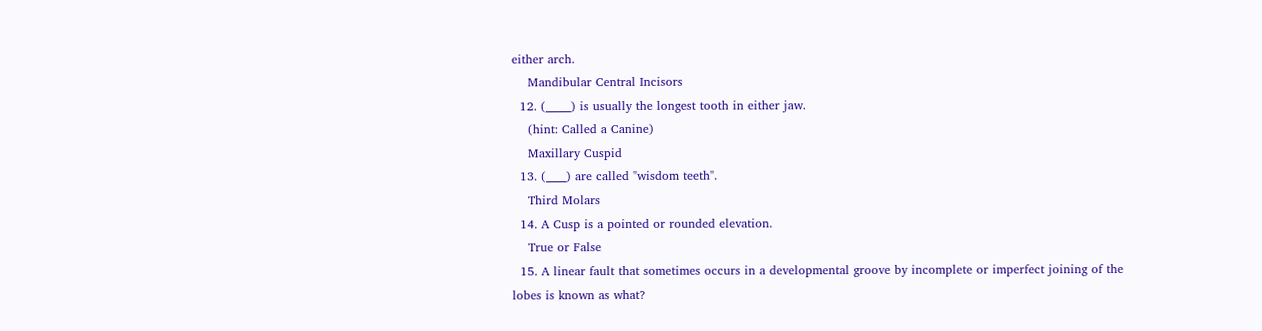either arch.
    Mandibular Central Incisors
  12. (_____) is usually the longest tooth in either jaw.
    (hint: Called a Canine)
    Maxillary Cuspid
  13. (____) are called "wisdom teeth".
    Third Molars
  14. A Cusp is a pointed or rounded elevation.
    True or False
  15. A linear fault that sometimes occurs in a developmental groove by incomplete or imperfect joining of the lobes is known as what?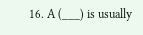16. A (___) is usually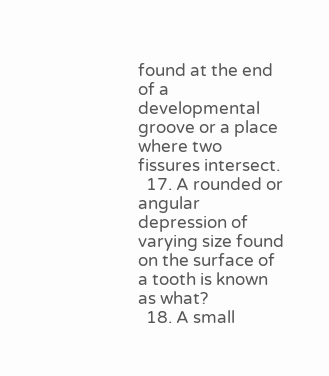found at the end of a developmental groove or a place where two fissures intersect.
  17. A rounded or angular depression of varying size found on the surface of a tooth is known as what?
  18. A small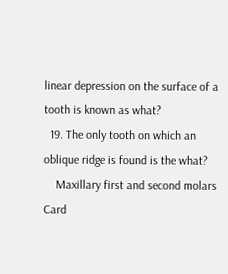linear depression on the surface of a tooth is known as what?
  19. The only tooth on which an oblique ridge is found is the what?
    Maxillary first and second molars
Card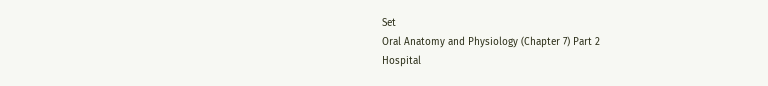Set
Oral Anatomy and Physiology (Chapter 7) Part 2
Hospital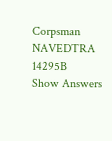Corpsman NAVEDTRA 14295B
Show Answers